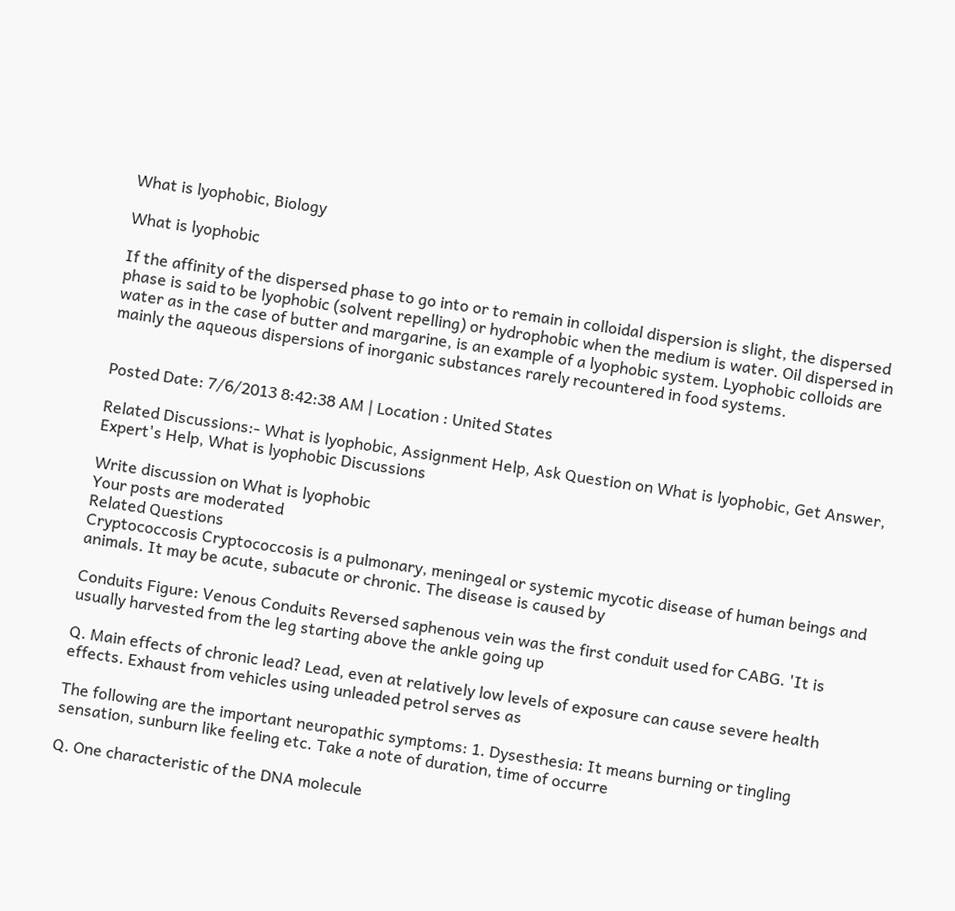What is lyophobic, Biology

What is lyophobic

If the affinity of the dispersed phase to go into or to remain in colloidal dispersion is slight, the dispersed phase is said to be lyophobic (solvent repelling) or hydrophobic when the medium is water. Oil dispersed in water as in the case of butter and margarine, is an example of a lyophobic system. Lyophobic colloids are mainly the aqueous dispersions of inorganic substances rarely recountered in food systems.


Posted Date: 7/6/2013 8:42:38 AM | Location : United States

Related Discussions:- What is lyophobic, Assignment Help, Ask Question on What is lyophobic, Get Answer, Expert's Help, What is lyophobic Discussions

Write discussion on What is lyophobic
Your posts are moderated
Related Questions
Cryptococcosis Cryptococcosis is a pulmonary, meningeal or systemic mycotic disease of human beings and animals. It may be acute, subacute or chronic. The disease is caused by

Conduits Figure: Venous Conduits Reversed saphenous vein was the first conduit used for CABG. 'It is usually harvested from the leg starting above the ankle going up

Q. Main effects of chronic lead? Lead, even at relatively low levels of exposure can cause severe health effects. Exhaust from vehicles using unleaded petrol serves as

The following are the important neuropathic symptoms: 1. Dysesthesia: It means burning or tingling sensation, sunburn like feeling etc. Take a note of duration, time of occurre

Q. One characteristic of the DNA molecule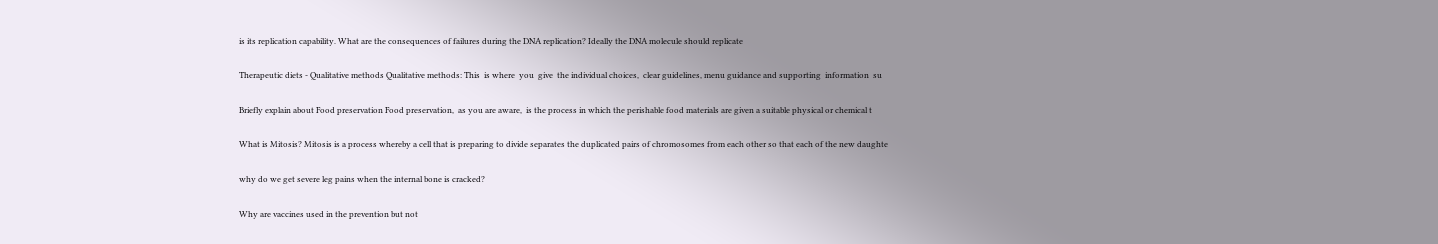is its replication capability. What are the consequences of failures during the DNA replication? Ideally the DNA molecule should replicate

Therapeutic diets - Qualitative methods Qualitative methods: This  is where  you  give  the individual choices,  clear guidelines, menu guidance and supporting  information  su

Briefly explain about Food preservation Food preservation,  as you are aware,  is the process in which the perishable food materials are given a suitable physical or chemical t

What is Mitosis? Mitosis is a process whereby a cell that is preparing to divide separates the duplicated pairs of chromosomes from each other so that each of the new daughte

why do we get severe leg pains when the internal bone is cracked?

Why are vaccines used in the prevention but not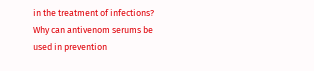in the treatment of infections? Why can antivenom serums be used in prevention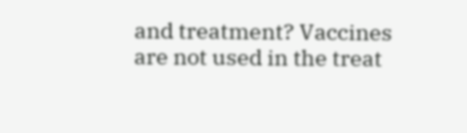and treatment? Vaccines are not used in the treat